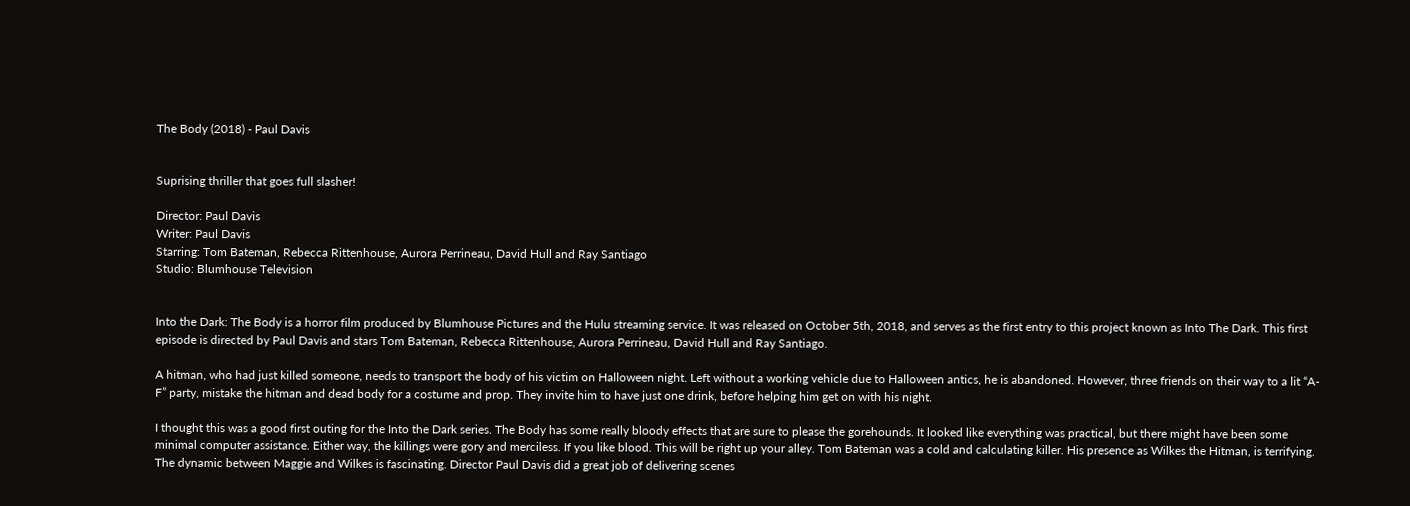The Body (2018) - Paul Davis


Suprising thriller that goes full slasher!

Director: Paul Davis
Writer: Paul Davis
Starring: Tom Bateman, Rebecca Rittenhouse, Aurora Perrineau, David Hull and Ray Santiago
Studio: Blumhouse Television


Into the Dark: The Body is a horror film produced by Blumhouse Pictures and the Hulu streaming service. It was released on October 5th, 2018, and serves as the first entry to this project known as Into The Dark. This first episode is directed by Paul Davis and stars Tom Bateman, Rebecca Rittenhouse, Aurora Perrineau, David Hull and Ray Santiago.

A hitman, who had just killed someone, needs to transport the body of his victim on Halloween night. Left without a working vehicle due to Halloween antics, he is abandoned. However, three friends on their way to a lit “A-F” party, mistake the hitman and dead body for a costume and prop. They invite him to have just one drink, before helping him get on with his night.

I thought this was a good first outing for the Into the Dark series. The Body has some really bloody effects that are sure to please the gorehounds. It looked like everything was practical, but there might have been some minimal computer assistance. Either way, the killings were gory and merciless. If you like blood. This will be right up your alley. Tom Bateman was a cold and calculating killer. His presence as Wilkes the Hitman, is terrifying. The dynamic between Maggie and Wilkes is fascinating. Director Paul Davis did a great job of delivering scenes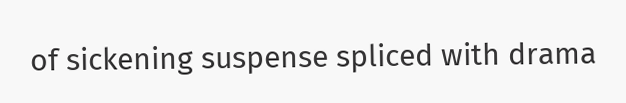of sickening suspense spliced with drama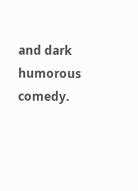and dark humorous comedy.